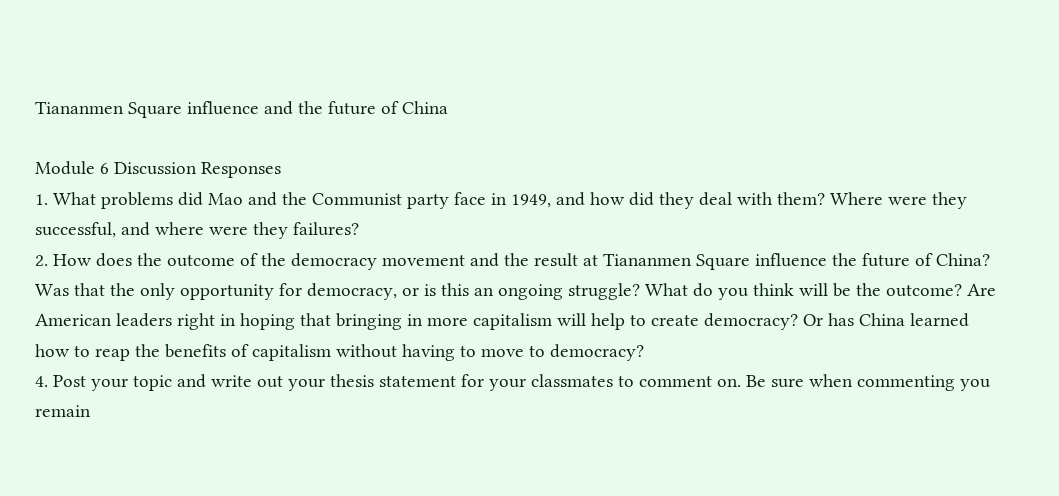Tiananmen Square influence and the future of China

Module 6 Discussion Responses
1. What problems did Mao and the Communist party face in 1949, and how did they deal with them? Where were they successful, and where were they failures?
2. How does the outcome of the democracy movement and the result at Tiananmen Square influence the future of China? Was that the only opportunity for democracy, or is this an ongoing struggle? What do you think will be the outcome? Are American leaders right in hoping that bringing in more capitalism will help to create democracy? Or has China learned how to reap the benefits of capitalism without having to move to democracy?
4. Post your topic and write out your thesis statement for your classmates to comment on. Be sure when commenting you remain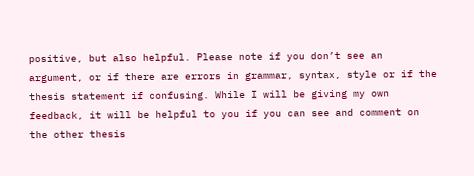positive, but also helpful. Please note if you don’t see an argument, or if there are errors in grammar, syntax, style or if the thesis statement if confusing. While I will be giving my own feedback, it will be helpful to you if you can see and comment on the other thesis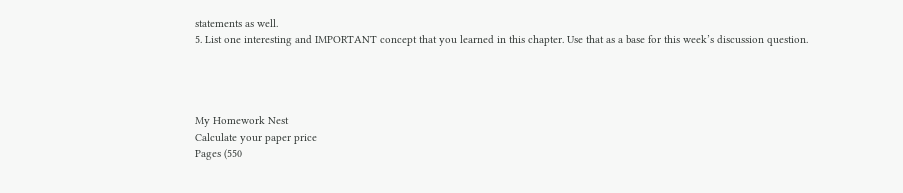statements as well.
5. List one interesting and IMPORTANT concept that you learned in this chapter. Use that as a base for this week’s discussion question.




My Homework Nest
Calculate your paper price
Pages (550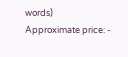words)
Approximate price: -